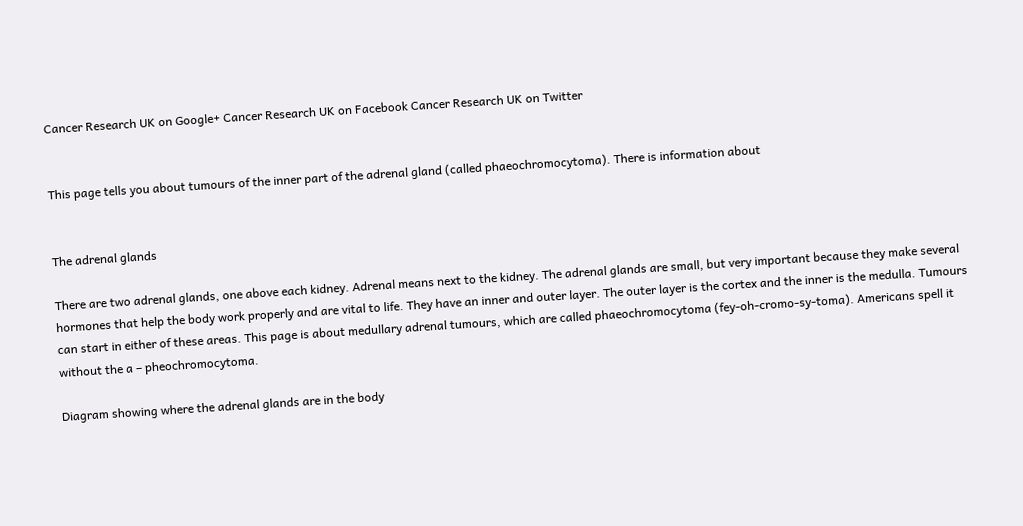Cancer Research UK on Google+ Cancer Research UK on Facebook Cancer Research UK on Twitter


This page tells you about tumours of the inner part of the adrenal gland (called phaeochromocytoma). There is information about


The adrenal glands

There are two adrenal glands, one above each kidney. Adrenal means next to the kidney. The adrenal glands are small, but very important because they make several hormones that help the body work properly and are vital to life. They have an inner and outer layer. The outer layer is the cortex and the inner is the medulla. Tumours can start in either of these areas. This page is about medullary adrenal tumours, which are called phaeochromocytoma (fey-oh-cromo-sy-toma). Americans spell it without the a – pheochromocytoma.

Diagram showing where the adrenal glands are in the body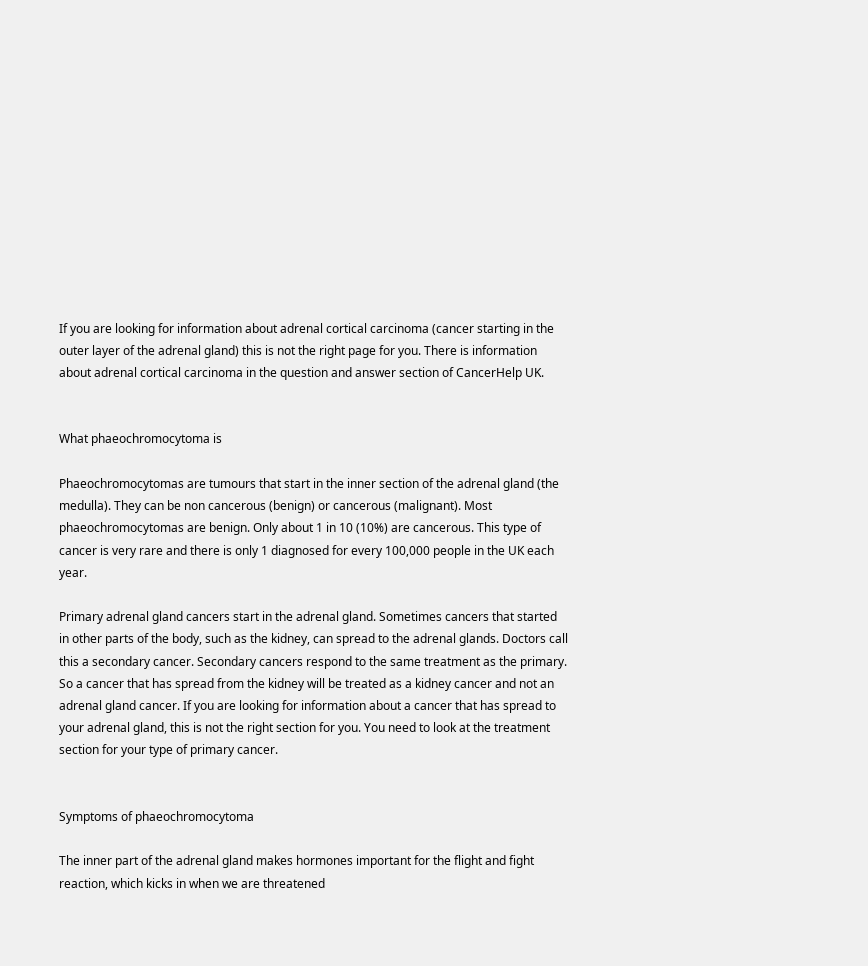If you are looking for information about adrenal cortical carcinoma (cancer starting in the outer layer of the adrenal gland) this is not the right page for you. There is information about adrenal cortical carcinoma in the question and answer section of CancerHelp UK.


What phaeochromocytoma is

Phaeochromocytomas are tumours that start in the inner section of the adrenal gland (the medulla). They can be non cancerous (benign) or cancerous (malignant). Most phaeochromocytomas are benign. Only about 1 in 10 (10%) are cancerous. This type of cancer is very rare and there is only 1 diagnosed for every 100,000 people in the UK each year.

Primary adrenal gland cancers start in the adrenal gland. Sometimes cancers that started in other parts of the body, such as the kidney, can spread to the adrenal glands. Doctors call this a secondary cancer. Secondary cancers respond to the same treatment as the primary. So a cancer that has spread from the kidney will be treated as a kidney cancer and not an adrenal gland cancer. If you are looking for information about a cancer that has spread to your adrenal gland, this is not the right section for you. You need to look at the treatment section for your type of primary cancer.


Symptoms of phaeochromocytoma

The inner part of the adrenal gland makes hormones important for the flight and fight reaction, which kicks in when we are threatened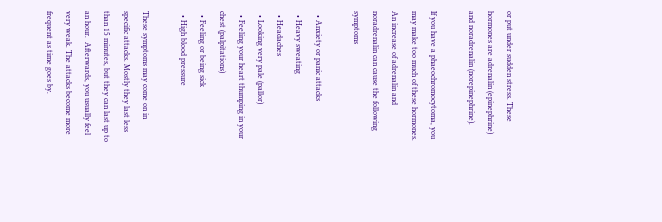or put under sudden stress. These hormones are adrenalin (epinephrine) and noradrenalin (norepinephrine).

If you have a phaeochromocytoma, you may make too much of these hormones. An increase of adrenalin and noradrenalin can cause the following symptoms

  • Anxiety or panic attacks
  • Heavy sweating
  • Headaches
  • Looking very pale (pallor)
  • Feeling your heart thumping in your chest (palpitations)
  • Feeling or being sick
  • High blood pressure

These symptoms may come on in specific attacks. Mostly they last less than 15 minutes, but they can last up to an hour.  Afterwards, you usually feel very weak. The attacks become more frequent as time goes by.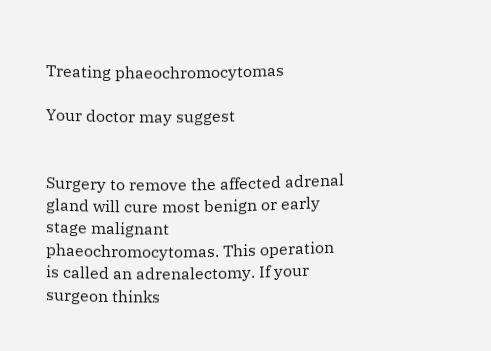Treating phaeochromocytomas

Your doctor may suggest


Surgery to remove the affected adrenal gland will cure most benign or early stage malignant phaeochromocytomas. This operation is called an adrenalectomy. If your surgeon thinks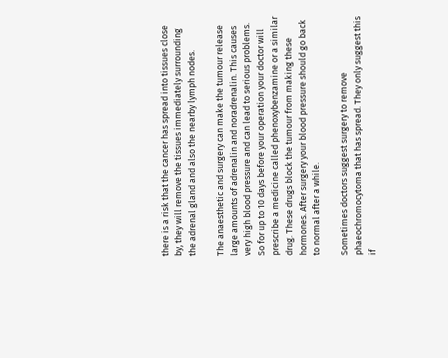there is a risk that the cancer has spread into tissues close by, they will remove the tissues immediately surrounding the adrenal gland and also the nearby lymph nodes.

The anaesthetic and surgery can make the tumour release large amounts of adrenalin and noradrenalin. This causes very high blood pressure and can lead to serious problems. So for up to 10 days before your operation your doctor will prescribe a medicine called phenoxybenzamine or a similar drug. These drugs block the tumour from making these hormones. After surgery your blood pressure should go back to normal after a while.

Sometimes doctors suggest surgery to remove phaeochromocytoma that has spread. They only suggest this if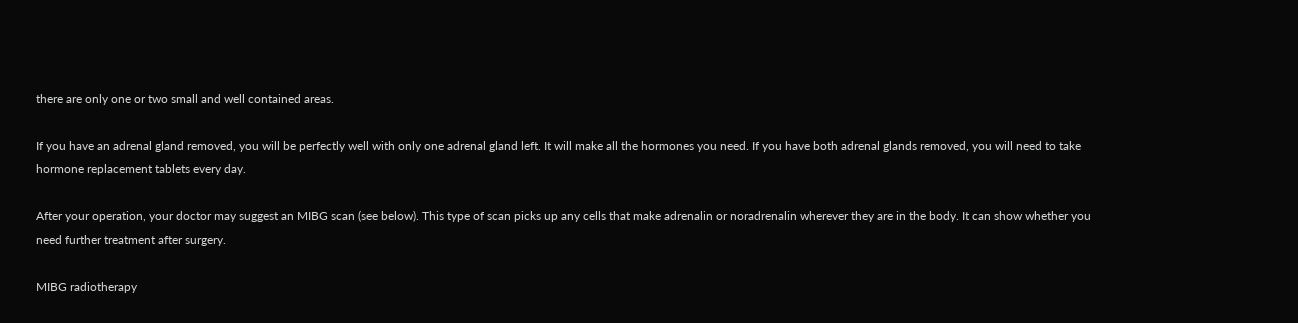there are only one or two small and well contained areas.

If you have an adrenal gland removed, you will be perfectly well with only one adrenal gland left. It will make all the hormones you need. If you have both adrenal glands removed, you will need to take hormone replacement tablets every day.

After your operation, your doctor may suggest an MIBG scan (see below). This type of scan picks up any cells that make adrenalin or noradrenalin wherever they are in the body. It can show whether you need further treatment after surgery.

MIBG radiotherapy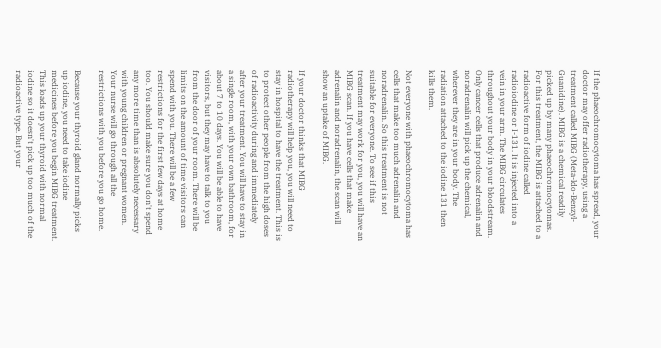If the phaeochromocytoma has spread, your doctor may offer radiotherapy, using a treatment called MIBG (Meta-ldo-Benzyl-Guanidine). MIBG is a chemical readily picked up by many phaeochromocytomas. For this treatment, the MIBG is attached to a radioactive form of iodine called radioiodine or I-131. It is injected into a vein in your arm. The MIBG circulates throughout your body in your bloodstream. Only cancer cells that produce adrenalin and noradrenalin will pick up the chemical, wherever they are in your body. The radiation attached to the iodine 131 then kills them.

Not everyone with phaeochromocytoma has cells that make too much adrenalin and noradrenalin. So this treatment is not suitable for everyone. To see if this treatment may work for you, you will have an MIBG scan. If you have cells that make adrenalin and noradrenalin, the scan will show an uptake of MIBG.

If your doctor thinks that MIBG radiotherapy will help you, you will need to stay in hospital to have the treatment. This is to protect other people from the high doses of radioactivity during and immediately after your treatment. You will have to stay in a single room, with your own bathroom, for about 7 to 10 days. You will be able to have visitors, but they may have to talk to you from the door of your room. There will be limits on the amount of time visitors can spend with you. There will be a few restrictions for the first few days at home too. You should make sure you don't spend any more time than is absolutely necessary with young children or pregnant women. Your nurse will go through all the restrictions with you before you go home.

Because your thyroid gland normally picks up iodine, you need to take iodine medicines before you begin MIBG treatment. This loads up your thyroid with normal iodine so it doesn't pick up too much of the radioactive type. But your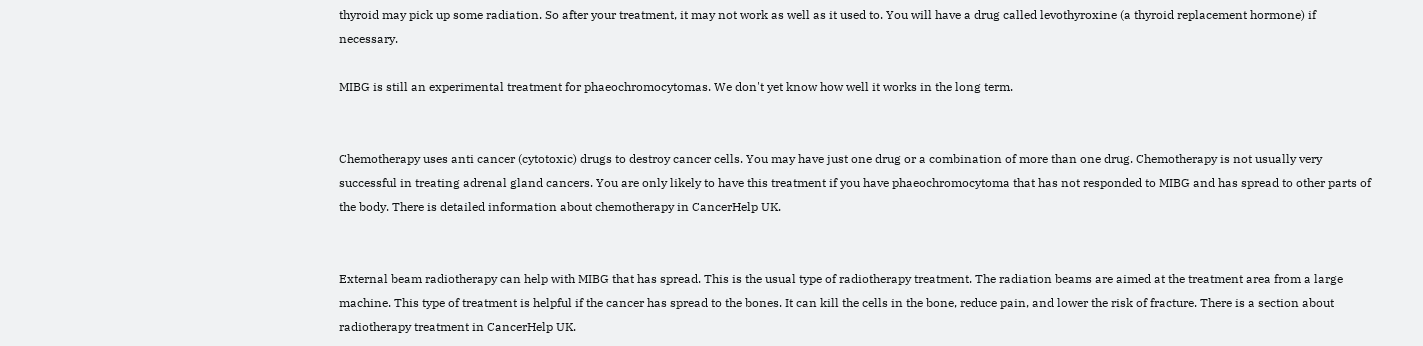thyroid may pick up some radiation. So after your treatment, it may not work as well as it used to. You will have a drug called levothyroxine (a thyroid replacement hormone) if necessary.

MIBG is still an experimental treatment for phaeochromocytomas. We don't yet know how well it works in the long term.


Chemotherapy uses anti cancer (cytotoxic) drugs to destroy cancer cells. You may have just one drug or a combination of more than one drug. Chemotherapy is not usually very successful in treating adrenal gland cancers. You are only likely to have this treatment if you have phaeochromocytoma that has not responded to MIBG and has spread to other parts of the body. There is detailed information about chemotherapy in CancerHelp UK.


External beam radiotherapy can help with MIBG that has spread. This is the usual type of radiotherapy treatment. The radiation beams are aimed at the treatment area from a large machine. This type of treatment is helpful if the cancer has spread to the bones. It can kill the cells in the bone, reduce pain, and lower the risk of fracture. There is a section about radiotherapy treatment in CancerHelp UK.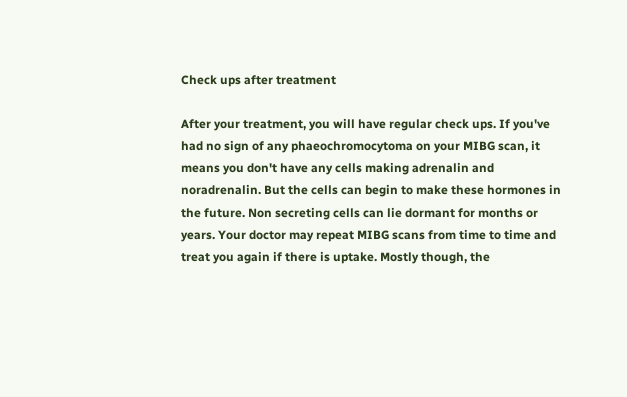Check ups after treatment

After your treatment, you will have regular check ups. If you've had no sign of any phaeochromocytoma on your MIBG scan, it means you don't have any cells making adrenalin and noradrenalin. But the cells can begin to make these hormones in the future. Non secreting cells can lie dormant for months or years. Your doctor may repeat MIBG scans from time to time and treat you again if there is uptake. Mostly though, the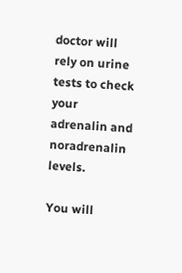doctor will rely on urine tests to check your adrenalin and noradrenalin levels.

You will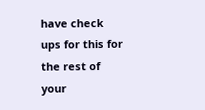have check ups for this for the rest of your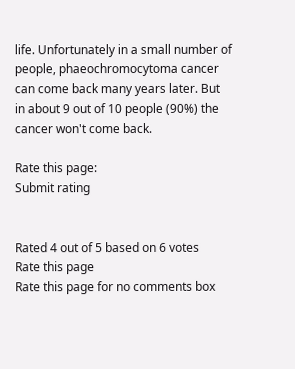life. Unfortunately in a small number of people, phaeochromocytoma cancer can come back many years later. But in about 9 out of 10 people (90%) the cancer won't come back.

Rate this page:
Submit rating


Rated 4 out of 5 based on 6 votes
Rate this page
Rate this page for no comments box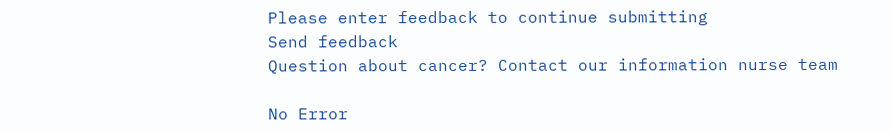Please enter feedback to continue submitting
Send feedback
Question about cancer? Contact our information nurse team

No Error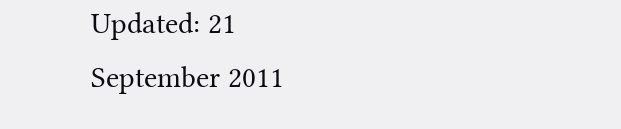Updated: 21 September 2011